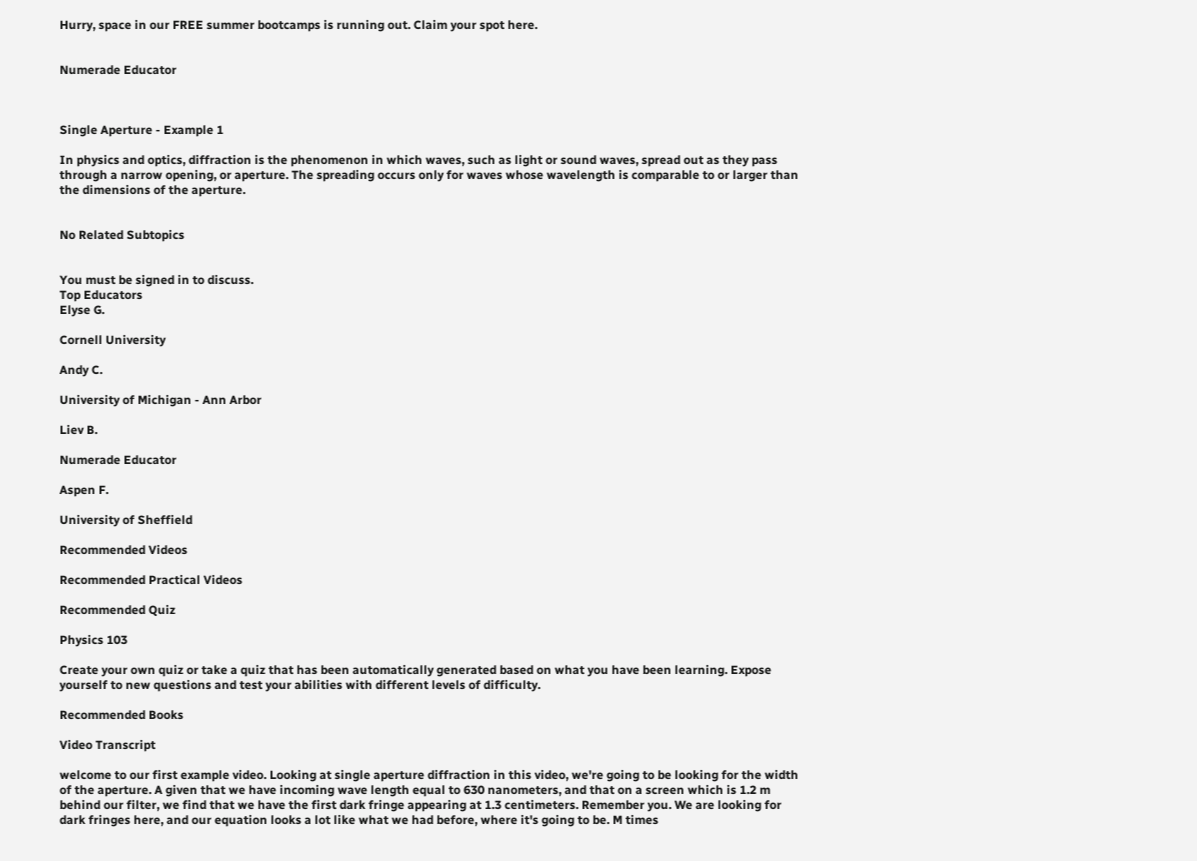Hurry, space in our FREE summer bootcamps is running out. Claim your spot here.


Numerade Educator



Single Aperture - Example 1

In physics and optics, diffraction is the phenomenon in which waves, such as light or sound waves, spread out as they pass through a narrow opening, or aperture. The spreading occurs only for waves whose wavelength is comparable to or larger than the dimensions of the aperture.


No Related Subtopics


You must be signed in to discuss.
Top Educators
Elyse G.

Cornell University

Andy C.

University of Michigan - Ann Arbor

Liev B.

Numerade Educator

Aspen F.

University of Sheffield

Recommended Videos

Recommended Practical Videos

Recommended Quiz

Physics 103

Create your own quiz or take a quiz that has been automatically generated based on what you have been learning. Expose yourself to new questions and test your abilities with different levels of difficulty.

Recommended Books

Video Transcript

welcome to our first example video. Looking at single aperture diffraction in this video, we're going to be looking for the width of the aperture. A given that we have incoming wave length equal to 630 nanometers, and that on a screen which is 1.2 m behind our filter, we find that we have the first dark fringe appearing at 1.3 centimeters. Remember you. We are looking for dark fringes here, and our equation looks a lot like what we had before, where it's going to be. M times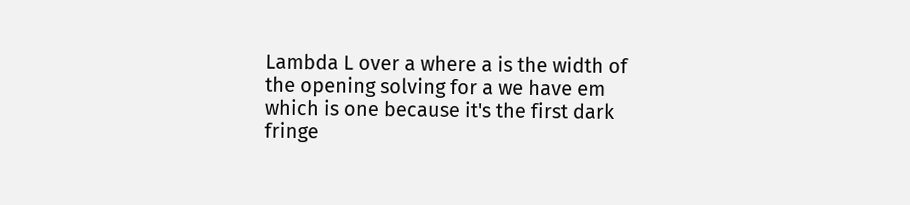Lambda L over a where a is the width of the opening solving for a we have em which is one because it's the first dark fringe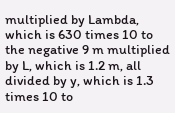multiplied by Lambda, which is 630 times 10 to the negative 9 m multiplied by L, which is 1.2 m, all divided by y, which is 1.3 times 10 to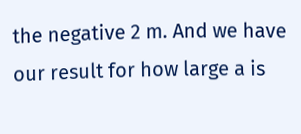the negative 2 m. And we have our result for how large a is